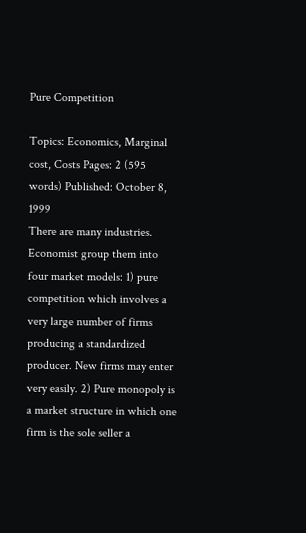Pure Competition

Topics: Economics, Marginal cost, Costs Pages: 2 (595 words) Published: October 8, 1999
There are many industries. Economist group them into four market models: 1) pure competition which involves a very large number of firms producing a standardized producer. New firms may enter very easily. 2) Pure monopoly is a market structure in which one firm is the sole seller a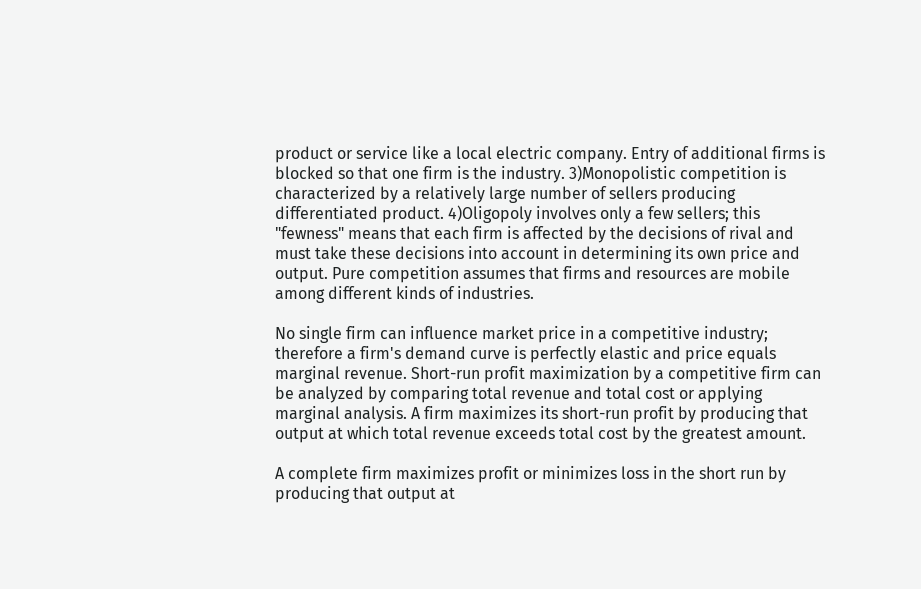product or service like a local electric company. Entry of additional firms is blocked so that one firm is the industry. 3)Monopolistic competition is characterized by a relatively large number of sellers producing differentiated product. 4)Oligopoly involves only a few sellers; this "fewness" means that each firm is affected by the decisions of rival and must take these decisions into account in determining its own price and output. Pure competition assumes that firms and resources are mobile among different kinds of industries.

No single firm can influence market price in a competitive industry; therefore a firm's demand curve is perfectly elastic and price equals marginal revenue. Short-run profit maximization by a competitive firm can be analyzed by comparing total revenue and total cost or applying marginal analysis. A firm maximizes its short-run profit by producing that output at which total revenue exceeds total cost by the greatest amount.

A complete firm maximizes profit or minimizes loss in the short run by producing that output at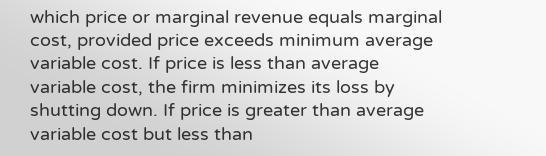which price or marginal revenue equals marginal cost, provided price exceeds minimum average variable cost. If price is less than average variable cost, the firm minimizes its loss by shutting down. If price is greater than average variable cost but less than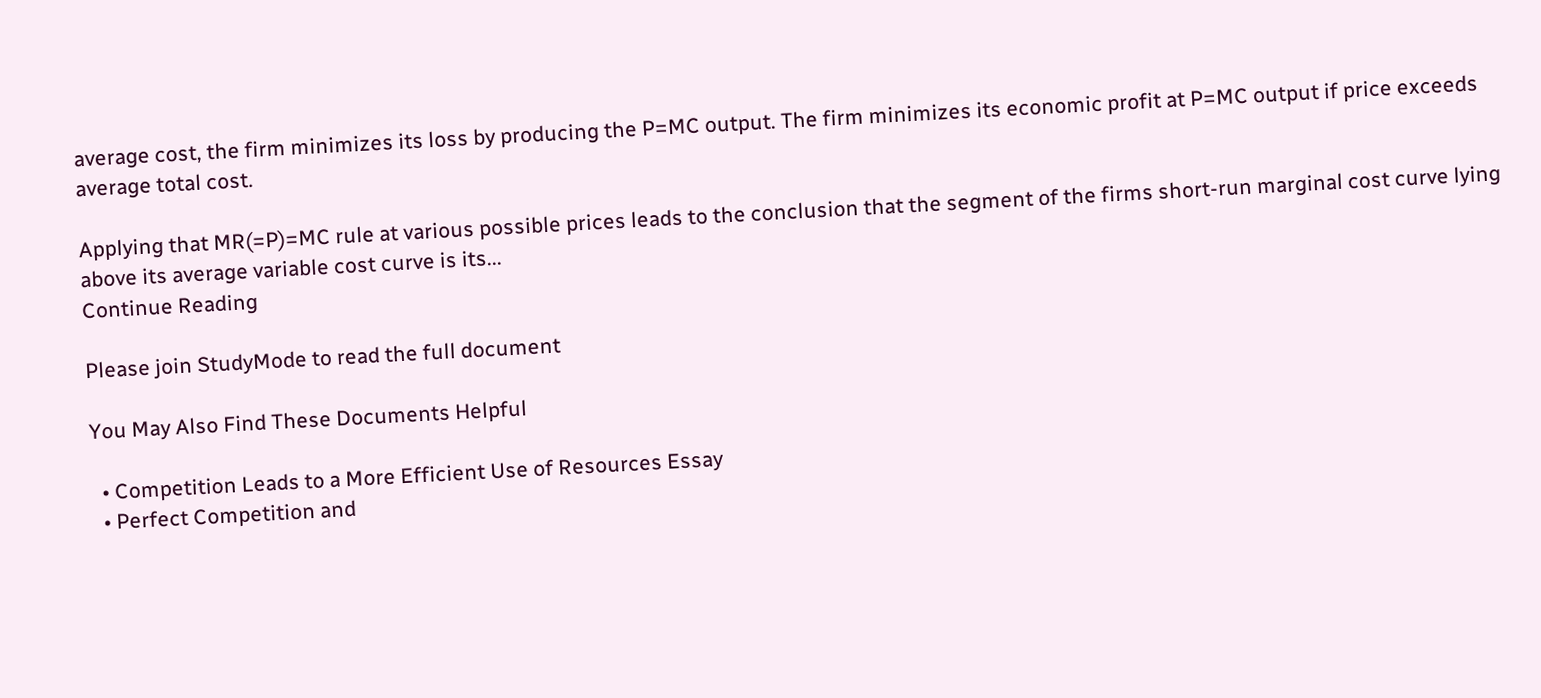average cost, the firm minimizes its loss by producing the P=MC output. The firm minimizes its economic profit at P=MC output if price exceeds average total cost.

Applying that MR(=P)=MC rule at various possible prices leads to the conclusion that the segment of the firms short-run marginal cost curve lying above its average variable cost curve is its...
Continue Reading

Please join StudyMode to read the full document

You May Also Find These Documents Helpful

  • Competition Leads to a More Efficient Use of Resources Essay
  • Perfect Competition and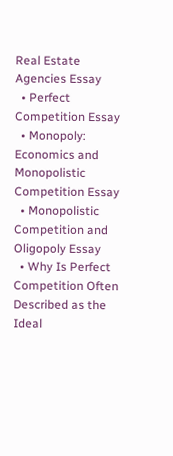Real Estate Agencies Essay
  • Perfect Competition Essay
  • Monopoly: Economics and Monopolistic Competition Essay
  • Monopolistic Competition and Oligopoly Essay
  • Why Is Perfect Competition Often Described as the Ideal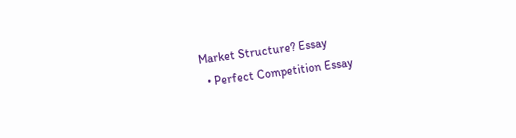Market Structure? Essay
  • Perfect Competition Essay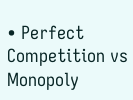• Perfect Competition vs Monopoly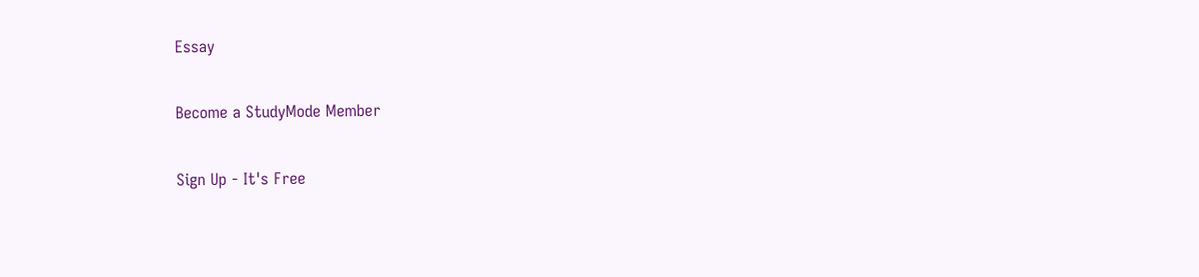Essay

Become a StudyMode Member

Sign Up - It's Free